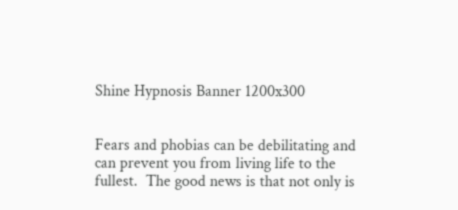Shine Hypnosis Banner 1200x300


Fears and phobias can be debilitating and can prevent you from living life to the fullest.  The good news is that not only is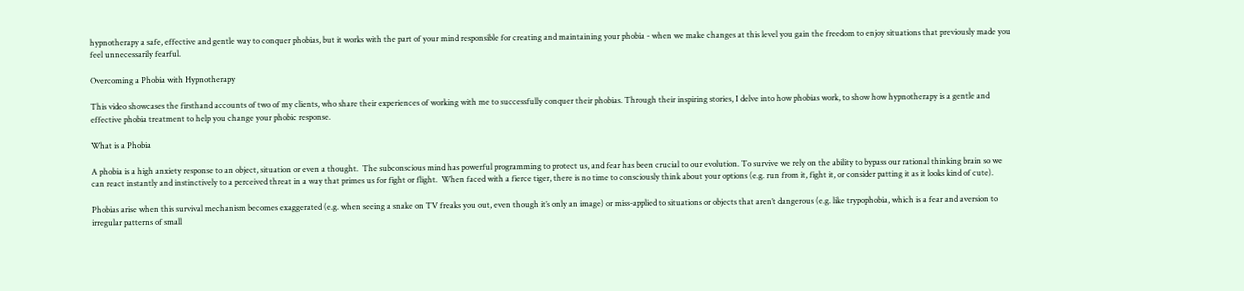hypnotherapy a safe, effective and gentle way to conquer phobias, but it works with the part of your mind responsible for creating and maintaining your phobia - when we make changes at this level you gain the freedom to enjoy situations that previously made you feel unnecessarily fearful.

Overcoming a Phobia with Hypnotherapy

This video showcases the firsthand accounts of two of my clients, who share their experiences of working with me to successfully conquer their phobias. Through their inspiring stories, I delve into how phobias work, to show how hypnotherapy is a gentle and effective phobia treatment to help you change your phobic response.

What is a Phobia

A phobia is a high anxiety response to an object, situation or even a thought.  The subconscious mind has powerful programming to protect us, and fear has been crucial to our evolution. To survive we rely on the ability to bypass our rational thinking brain so we can react instantly and instinctively to a perceived threat in a way that primes us for fight or flight.  When faced with a fierce tiger, there is no time to consciously think about your options (e.g. run from it, fight it, or consider patting it as it looks kind of cute).

Phobias arise when this survival mechanism becomes exaggerated (e.g. when seeing a snake on TV freaks you out, even though it’s only an image) or miss-applied to situations or objects that aren’t dangerous (e.g. like trypophobia, which is a fear and aversion to irregular patterns of small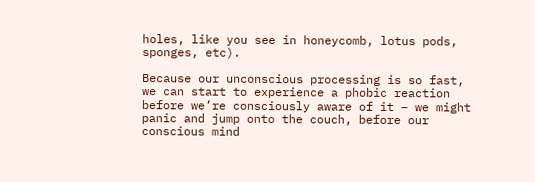holes, like you see in honeycomb, lotus pods, sponges, etc).

Because our unconscious processing is so fast, we can start to experience a phobic reaction before we’re consciously aware of it – we might panic and jump onto the couch, before our conscious mind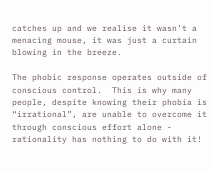catches up and we realise it wasn’t a menacing mouse, it was just a curtain blowing in the breeze.

The phobic response operates outside of conscious control.  This is why many people, despite knowing their phobia is “irrational”, are unable to overcome it through conscious effort alone - rationality has nothing to do with it!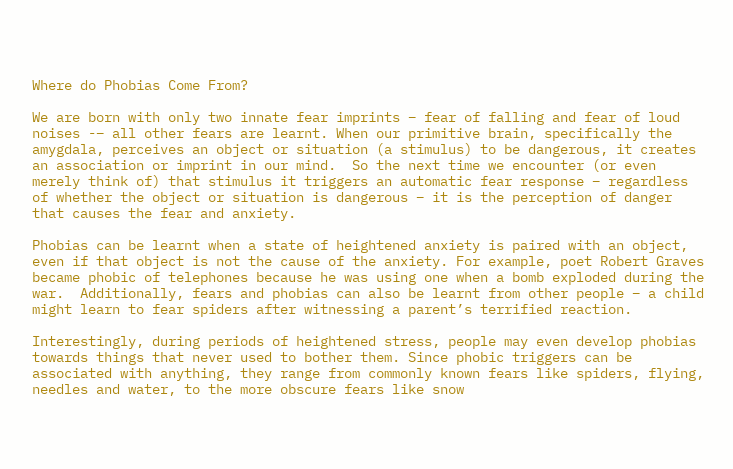Where do Phobias Come From?

We are born with only two innate fear imprints – fear of falling and fear of loud noises -– all other fears are learnt. When our primitive brain, specifically the amygdala, perceives an object or situation (a stimulus) to be dangerous, it creates an association or imprint in our mind.  So the next time we encounter (or even merely think of) that stimulus it triggers an automatic fear response – regardless of whether the object or situation is dangerous – it is the perception of danger that causes the fear and anxiety.

Phobias can be learnt when a state of heightened anxiety is paired with an object, even if that object is not the cause of the anxiety. For example, poet Robert Graves became phobic of telephones because he was using one when a bomb exploded during the war.  Additionally, fears and phobias can also be learnt from other people – a child might learn to fear spiders after witnessing a parent’s terrified reaction.

Interestingly, during periods of heightened stress, people may even develop phobias towards things that never used to bother them. Since phobic triggers can be associated with anything, they range from commonly known fears like spiders, flying, needles and water, to the more obscure fears like snow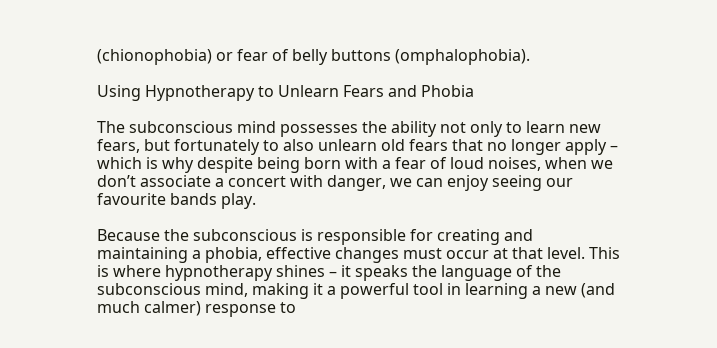(chionophobia) or fear of belly buttons (omphalophobia).

Using Hypnotherapy to Unlearn Fears and Phobia

The subconscious mind possesses the ability not only to learn new fears, but fortunately to also unlearn old fears that no longer apply – which is why despite being born with a fear of loud noises, when we don’t associate a concert with danger, we can enjoy seeing our favourite bands play.

Because the subconscious is responsible for creating and maintaining a phobia, effective changes must occur at that level. This is where hypnotherapy shines – it speaks the language of the subconscious mind, making it a powerful tool in learning a new (and much calmer) response to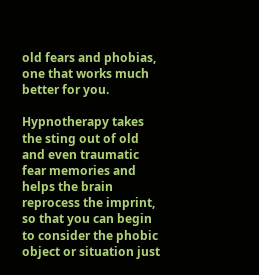old fears and phobias, one that works much better for you.

Hypnotherapy takes the sting out of old and even traumatic fear memories and helps the brain reprocess the imprint, so that you can begin to consider the phobic object or situation just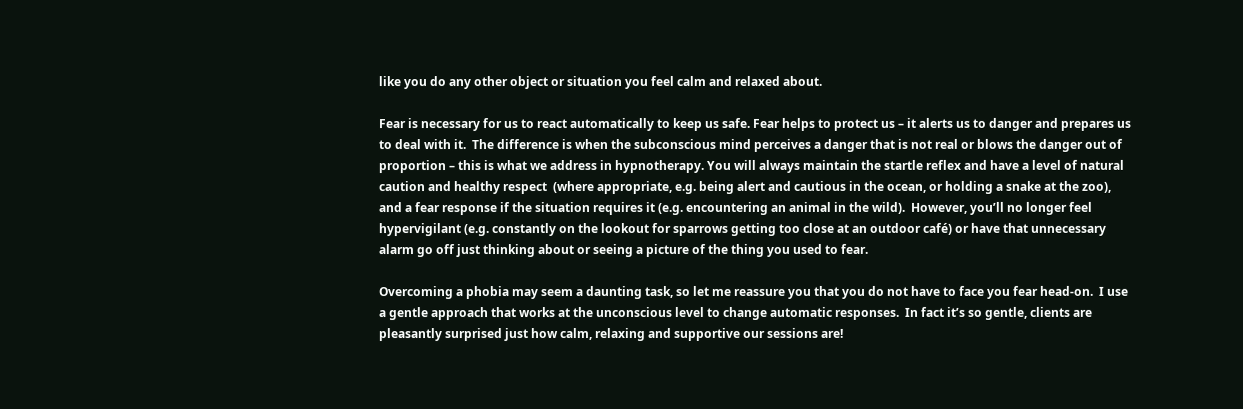like you do any other object or situation you feel calm and relaxed about.

Fear is necessary for us to react automatically to keep us safe. Fear helps to protect us – it alerts us to danger and prepares us to deal with it.  The difference is when the subconscious mind perceives a danger that is not real or blows the danger out of proportion – this is what we address in hypnotherapy. You will always maintain the startle reflex and have a level of natural caution and healthy respect  (where appropriate, e.g. being alert and cautious in the ocean, or holding a snake at the zoo), and a fear response if the situation requires it (e.g. encountering an animal in the wild).  However, you’ll no longer feel hypervigilant (e.g. constantly on the lookout for sparrows getting too close at an outdoor café) or have that unnecessary alarm go off just thinking about or seeing a picture of the thing you used to fear.

Overcoming a phobia may seem a daunting task, so let me reassure you that you do not have to face you fear head-on.  I use a gentle approach that works at the unconscious level to change automatic responses.  In fact it’s so gentle, clients are pleasantly surprised just how calm, relaxing and supportive our sessions are!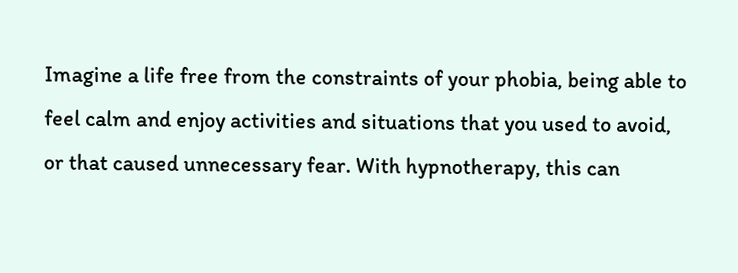Imagine a life free from the constraints of your phobia, being able to feel calm and enjoy activities and situations that you used to avoid, or that caused unnecessary fear. With hypnotherapy, this can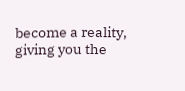become a reality, giving you the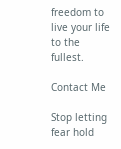freedom to live your life to the fullest.

Contact Me

Stop letting fear hold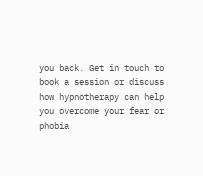you back. Get in touch to book a session or discuss how hypnotherapy can help you overcome your fear or phobia